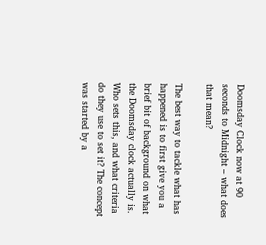Doomsday Clock now at 90 seconds to Midnight – what does that mean?

The best way to tackle what has happened is to first give you a brief bit of background on what the Doomsday clock actually is. Who sets this, and what criteria do they use to set it? The concept was started by a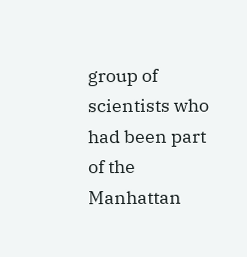group of scientists who had been part of the Manhattan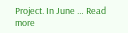Project. In June … Read more